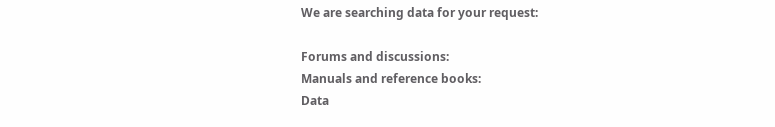We are searching data for your request:

Forums and discussions:
Manuals and reference books:
Data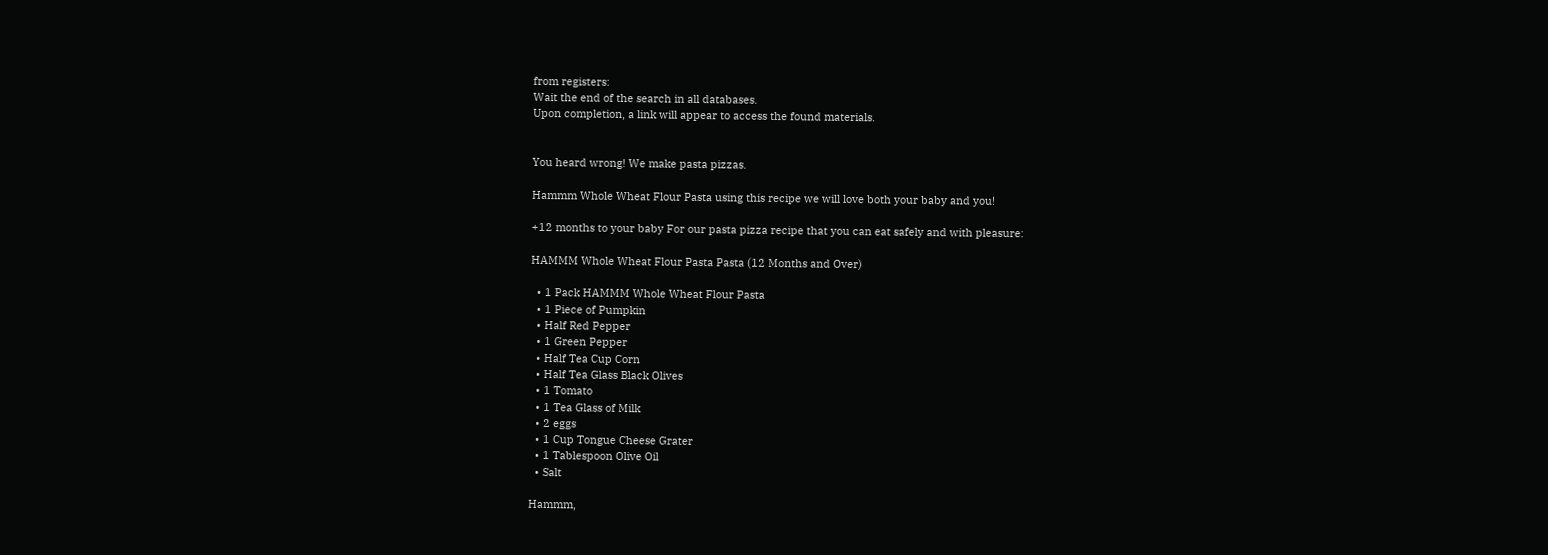from registers:
Wait the end of the search in all databases.
Upon completion, a link will appear to access the found materials.


You heard wrong! We make pasta pizzas.

Hammm Whole Wheat Flour Pasta using this recipe we will love both your baby and you!

+12 months to your baby For our pasta pizza recipe that you can eat safely and with pleasure:

HAMMM Whole Wheat Flour Pasta Pasta (12 Months and Over)

  • 1 Pack HAMMM Whole Wheat Flour Pasta
  • 1 Piece of Pumpkin
  • Half Red Pepper
  • 1 Green Pepper
  • Half Tea Cup Corn
  • Half Tea Glass Black Olives
  • 1 Tomato
  • 1 Tea Glass of Milk
  • 2 eggs
  • 1 Cup Tongue Cheese Grater
  • 1 Tablespoon Olive Oil
  • Salt

Hammm,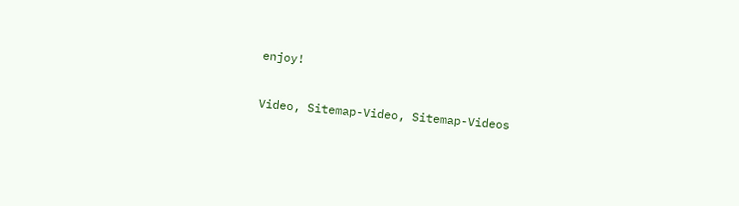enjoy!

Video, Sitemap-Video, Sitemap-Videos